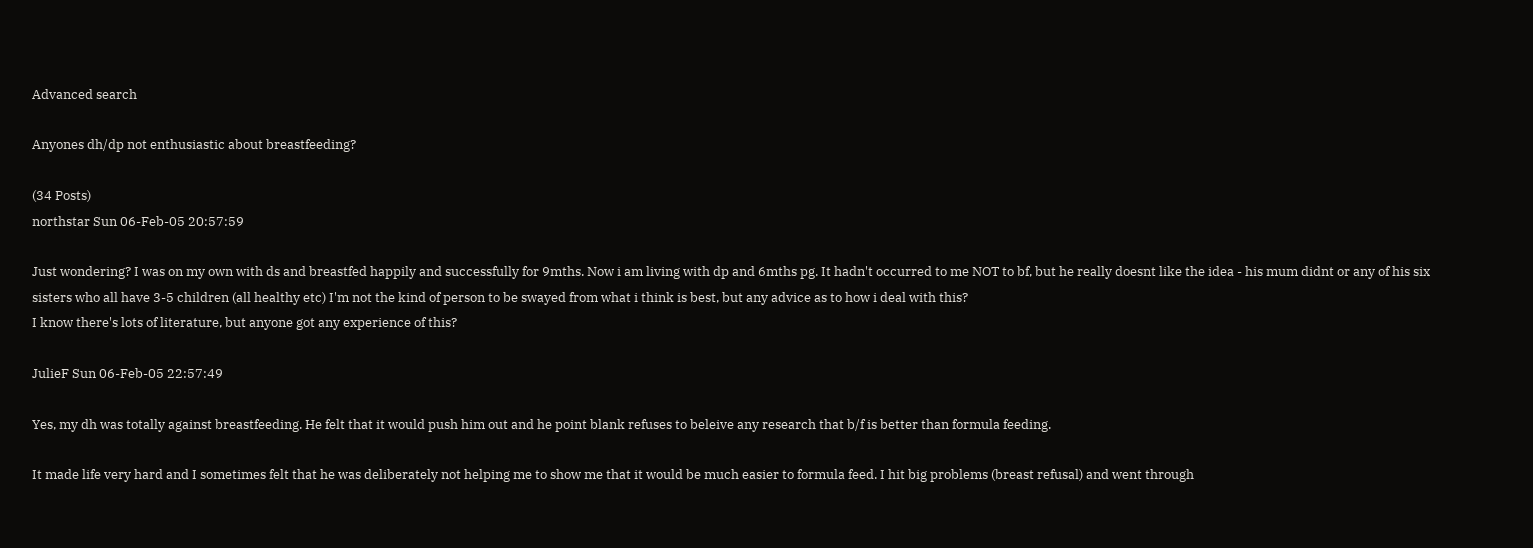Advanced search

Anyones dh/dp not enthusiastic about breastfeeding?

(34 Posts)
northstar Sun 06-Feb-05 20:57:59

Just wondering? I was on my own with ds and breastfed happily and successfully for 9mths. Now i am living with dp and 6mths pg. It hadn't occurred to me NOT to bf, but he really doesnt like the idea - his mum didnt or any of his six sisters who all have 3-5 children (all healthy etc) I'm not the kind of person to be swayed from what i think is best, but any advice as to how i deal with this?
I know there's lots of literature, but anyone got any experience of this?

JulieF Sun 06-Feb-05 22:57:49

Yes, my dh was totally against breastfeeding. He felt that it would push him out and he point blank refuses to beleive any research that b/f is better than formula feeding.

It made life very hard and I sometimes felt that he was deliberately not helping me to show me that it would be much easier to formula feed. I hit big problems (breast refusal) and went through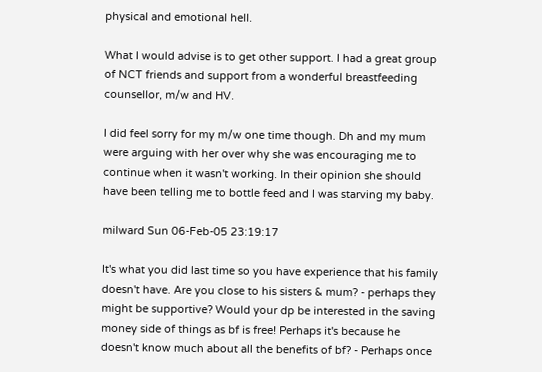physical and emotional hell.

What I would advise is to get other support. I had a great group of NCT friends and support from a wonderful breastfeeding counsellor, m/w and HV.

I did feel sorry for my m/w one time though. Dh and my mum were arguing with her over why she was encouraging me to continue when it wasn't working. In their opinion she should have been telling me to bottle feed and I was starving my baby.

milward Sun 06-Feb-05 23:19:17

It's what you did last time so you have experience that his family doesn't have. Are you close to his sisters & mum? - perhaps they might be supportive? Would your dp be interested in the saving money side of things as bf is free! Perhaps it's because he doesn't know much about all the benefits of bf? - Perhaps once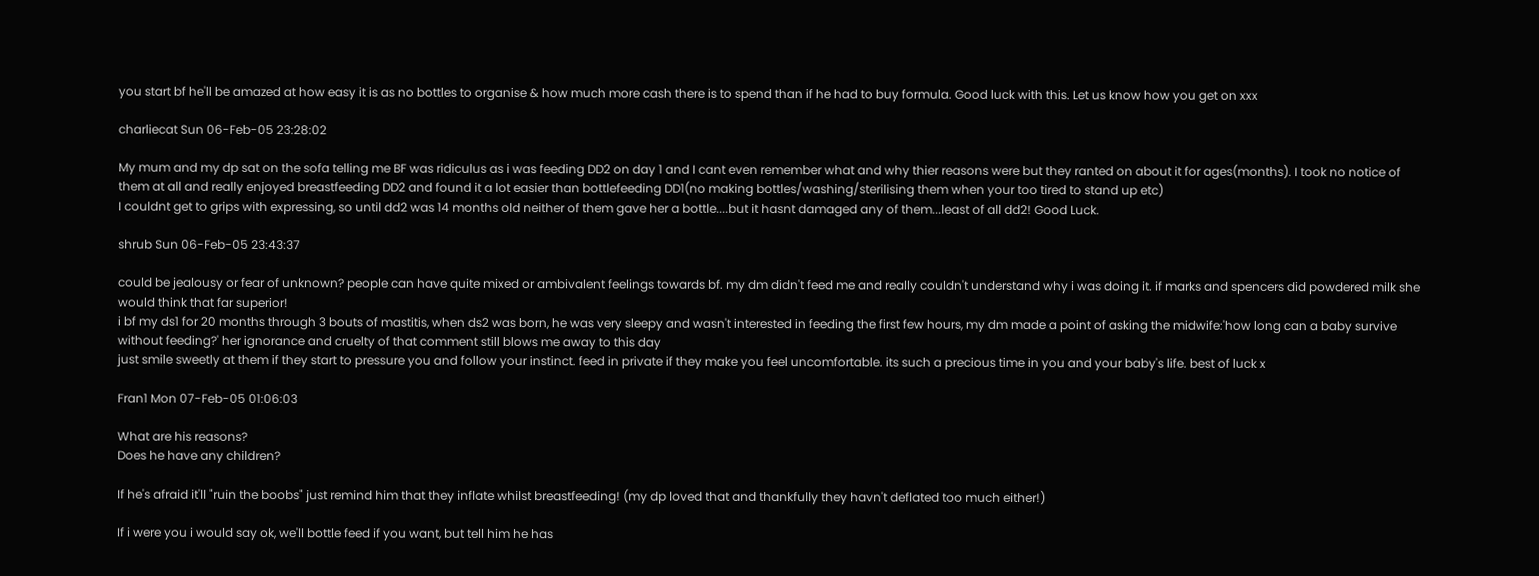you start bf he'll be amazed at how easy it is as no bottles to organise & how much more cash there is to spend than if he had to buy formula. Good luck with this. Let us know how you get on xxx

charliecat Sun 06-Feb-05 23:28:02

My mum and my dp sat on the sofa telling me BF was ridiculus as i was feeding DD2 on day 1 and I cant even remember what and why thier reasons were but they ranted on about it for ages(months). I took no notice of them at all and really enjoyed breastfeeding DD2 and found it a lot easier than bottlefeeding DD1(no making bottles/washing/sterilising them when your too tired to stand up etc)
I couldnt get to grips with expressing, so until dd2 was 14 months old neither of them gave her a bottle....but it hasnt damaged any of them...least of all dd2! Good Luck.

shrub Sun 06-Feb-05 23:43:37

could be jealousy or fear of unknown? people can have quite mixed or ambivalent feelings towards bf. my dm didn't feed me and really couldn't understand why i was doing it. if marks and spencers did powdered milk she would think that far superior!
i bf my ds1 for 20 months through 3 bouts of mastitis, when ds2 was born, he was very sleepy and wasn't interested in feeding the first few hours, my dm made a point of asking the midwife:'how long can a baby survive without feeding?' her ignorance and cruelty of that comment still blows me away to this day
just smile sweetly at them if they start to pressure you and follow your instinct. feed in private if they make you feel uncomfortable. its such a precious time in you and your baby's life. best of luck x

Fran1 Mon 07-Feb-05 01:06:03

What are his reasons?
Does he have any children?

If he's afraid it'll "ruin the boobs" just remind him that they inflate whilst breastfeeding! (my dp loved that and thankfully they havn't deflated too much either!)

If i were you i would say ok, we'll bottle feed if you want, but tell him he has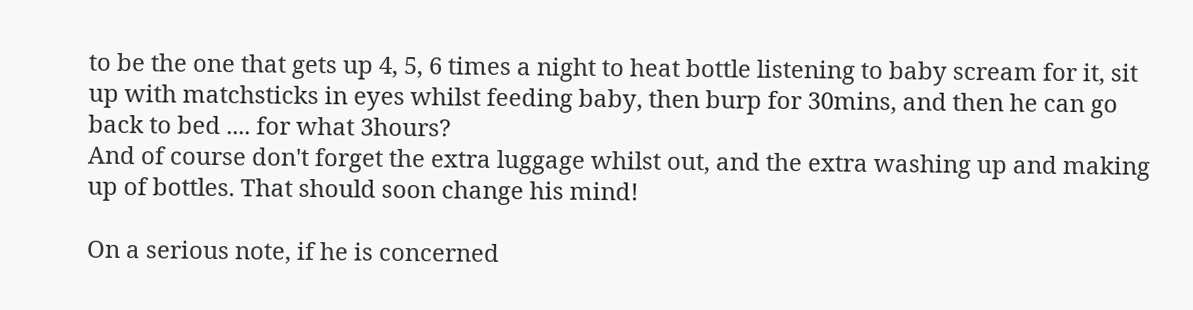to be the one that gets up 4, 5, 6 times a night to heat bottle listening to baby scream for it, sit up with matchsticks in eyes whilst feeding baby, then burp for 30mins, and then he can go back to bed .... for what 3hours?
And of course don't forget the extra luggage whilst out, and the extra washing up and making up of bottles. That should soon change his mind!

On a serious note, if he is concerned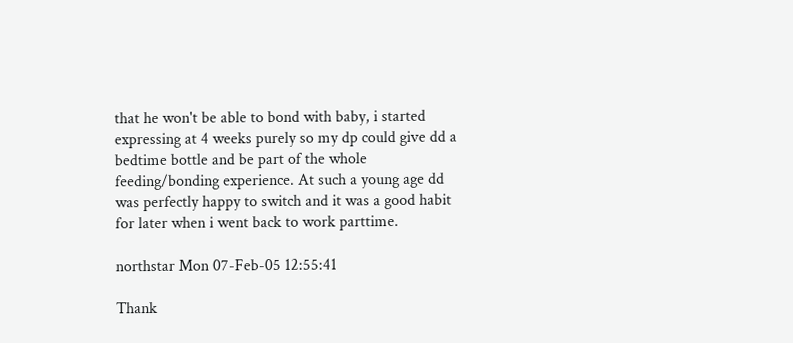that he won't be able to bond with baby, i started expressing at 4 weeks purely so my dp could give dd a bedtime bottle and be part of the whole feeding/bonding experience. At such a young age dd was perfectly happy to switch and it was a good habit for later when i went back to work parttime.

northstar Mon 07-Feb-05 12:55:41

Thank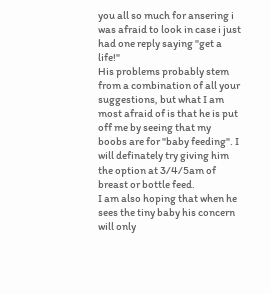you all so much for ansering i was afraid to look in case i just had one reply saying "get a life!"
His problems probably stem from a combination of all your suggestions, but what I am most afraid of is that he is put off me by seeing that my boobs are for "baby feeding". I will definately try giving him the option at 3/4/5am of breast or bottle feed.
I am also hoping that when he sees the tiny baby his concern will only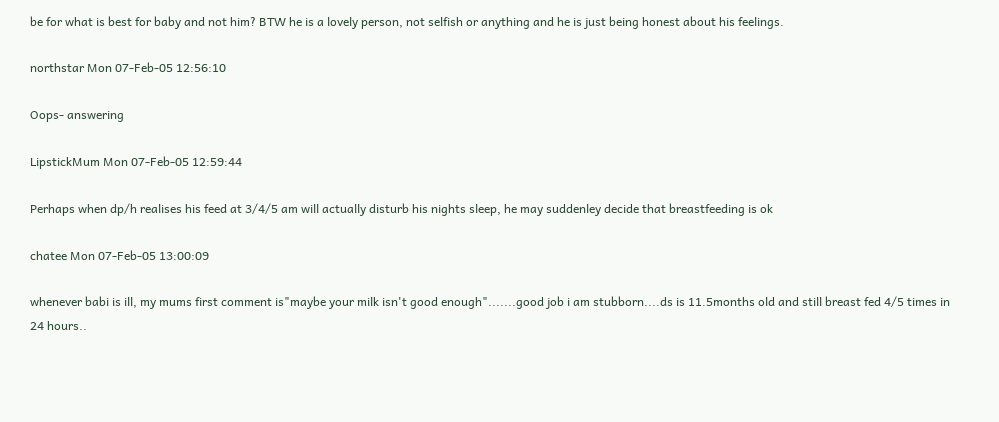be for what is best for baby and not him? BTW he is a lovely person, not selfish or anything and he is just being honest about his feelings.

northstar Mon 07-Feb-05 12:56:10

Oops- answering

LipstickMum Mon 07-Feb-05 12:59:44

Perhaps when dp/h realises his feed at 3/4/5 am will actually disturb his nights sleep, he may suddenley decide that breastfeeding is ok

chatee Mon 07-Feb-05 13:00:09

whenever babi is ill, my mums first comment is"maybe your milk isn't good enough".......good job i am stubborn....ds is 11.5months old and still breast fed 4/5 times in 24 hours..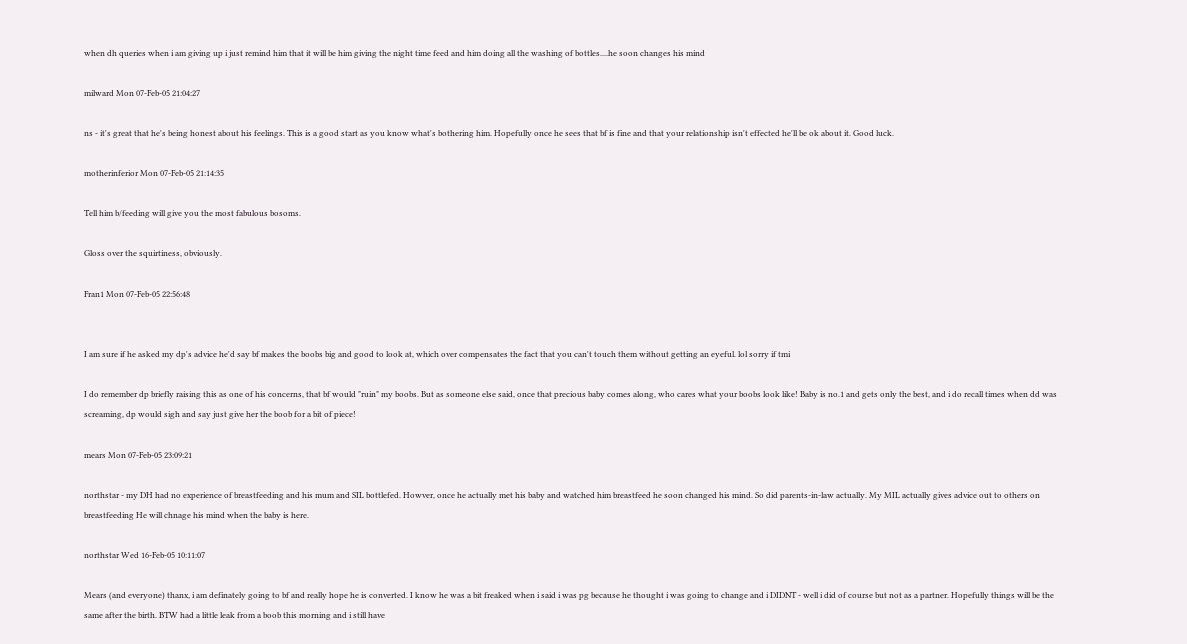when dh queries when i am giving up i just remind him that it will be him giving the night time feed and him doing all the washing of bottles....he soon changes his mind

milward Mon 07-Feb-05 21:04:27

ns - it's great that he's being honest about his feelings. This is a good start as you know what's bothering him. Hopefully once he sees that bf is fine and that your relationship isn't effected he'll be ok about it. Good luck.

motherinferior Mon 07-Feb-05 21:14:35

Tell him b/feeding will give you the most fabulous bosoms.

Gloss over the squirtiness, obviously.

Fran1 Mon 07-Feb-05 22:56:48


I am sure if he asked my dp's advice he'd say bf makes the boobs big and good to look at, which over compensates the fact that you can't touch them without getting an eyeful. lol sorry if tmi

I do remember dp briefly raising this as one of his concerns, that bf would "ruin" my boobs. But as someone else said, once that precious baby comes along, who cares what your boobs look like! Baby is no.1 and gets only the best, and i do recall times when dd was screaming, dp would sigh and say just give her the boob for a bit of piece!

mears Mon 07-Feb-05 23:09:21

northstar - my DH had no experience of breastfeeding and his mum and SIL bottlefed. Howver, once he actually met his baby and watched him breastfeed he soon changed his mind. So did parents-in-law actually. My MIL actually gives advice out to others on breastfeeding He will chnage his mind when the baby is here.

northstar Wed 16-Feb-05 10:11:07

Mears (and everyone) thanx, i am definately going to bf and really hope he is converted. I know he was a bit freaked when i said i was pg because he thought i was going to change and i DIDNT - well i did of course but not as a partner. Hopefully things will be the same after the birth. BTW had a little leak from a boob this morning and i still have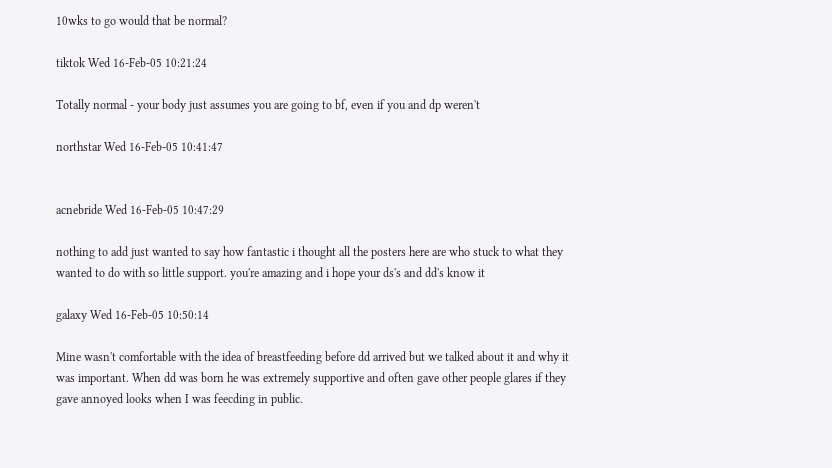10wks to go would that be normal?

tiktok Wed 16-Feb-05 10:21:24

Totally normal - your body just assumes you are going to bf, even if you and dp weren't

northstar Wed 16-Feb-05 10:41:47


acnebride Wed 16-Feb-05 10:47:29

nothing to add just wanted to say how fantastic i thought all the posters here are who stuck to what they wanted to do with so little support. you're amazing and i hope your ds's and dd's know it

galaxy Wed 16-Feb-05 10:50:14

Mine wasn't comfortable with the idea of breastfeeding before dd arrived but we talked about it and why it was important. When dd was born he was extremely supportive and often gave other people glares if they gave annoyed looks when I was feecding in public.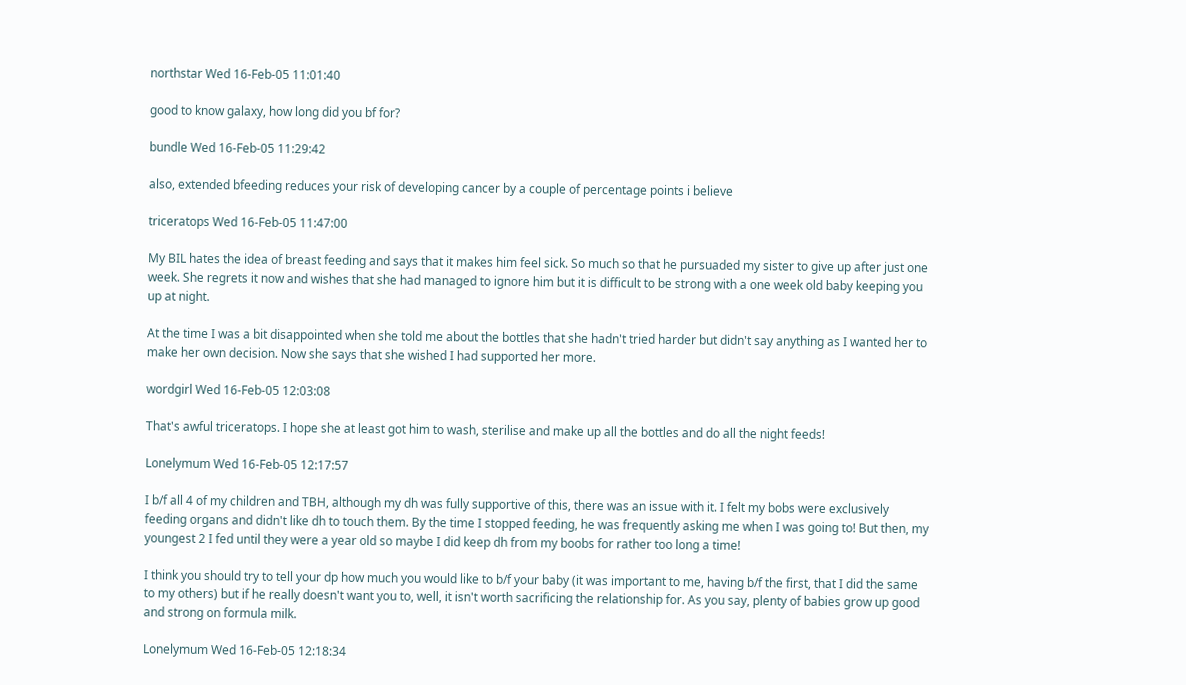northstar Wed 16-Feb-05 11:01:40

good to know galaxy, how long did you bf for?

bundle Wed 16-Feb-05 11:29:42

also, extended bfeeding reduces your risk of developing cancer by a couple of percentage points i believe

triceratops Wed 16-Feb-05 11:47:00

My BIL hates the idea of breast feeding and says that it makes him feel sick. So much so that he pursuaded my sister to give up after just one week. She regrets it now and wishes that she had managed to ignore him but it is difficult to be strong with a one week old baby keeping you up at night.

At the time I was a bit disappointed when she told me about the bottles that she hadn't tried harder but didn't say anything as I wanted her to make her own decision. Now she says that she wished I had supported her more.

wordgirl Wed 16-Feb-05 12:03:08

That's awful triceratops. I hope she at least got him to wash, sterilise and make up all the bottles and do all the night feeds!

Lonelymum Wed 16-Feb-05 12:17:57

I b/f all 4 of my children and TBH, although my dh was fully supportive of this, there was an issue with it. I felt my bobs were exclusively feeding organs and didn't like dh to touch them. By the time I stopped feeding, he was frequently asking me when I was going to! But then, my youngest 2 I fed until they were a year old so maybe I did keep dh from my boobs for rather too long a time!

I think you should try to tell your dp how much you would like to b/f your baby (it was important to me, having b/f the first, that I did the same to my others) but if he really doesn't want you to, well, it isn't worth sacrificing the relationship for. As you say, plenty of babies grow up good and strong on formula milk.

Lonelymum Wed 16-Feb-05 12:18:34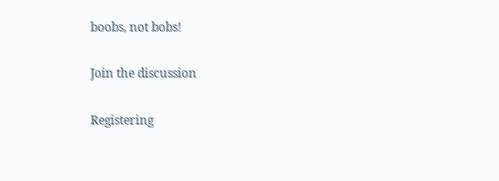boobs, not bobs!

Join the discussion

Registering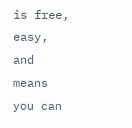is free, easy, and means you can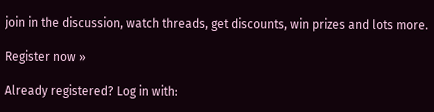join in the discussion, watch threads, get discounts, win prizes and lots more.

Register now »

Already registered? Log in with: